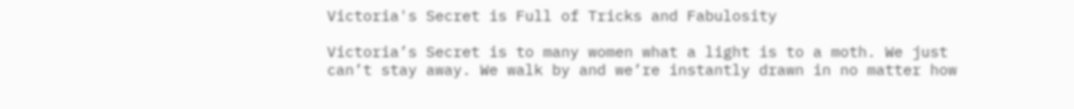Victoria's Secret is Full of Tricks and Fabulosity

Victoria’s Secret is to many women what a light is to a moth. We just can’t stay away. We walk by and we’re instantly drawn in no matter how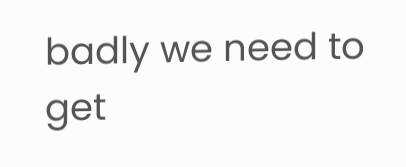badly we need to get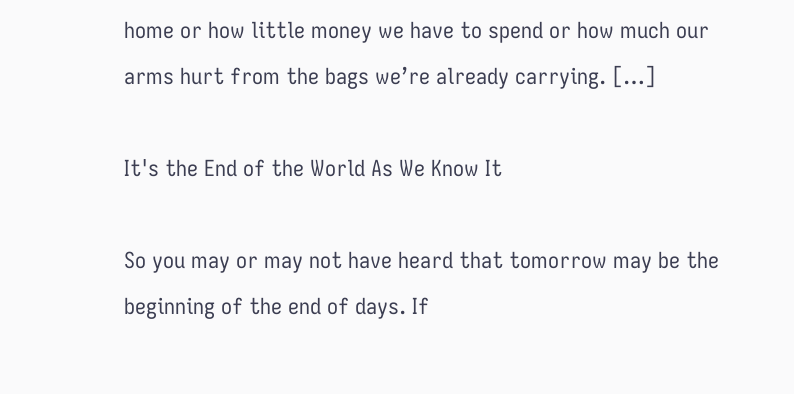home or how little money we have to spend or how much our arms hurt from the bags we’re already carrying. […]

It's the End of the World As We Know It

So you may or may not have heard that tomorrow may be the beginning of the end of days. If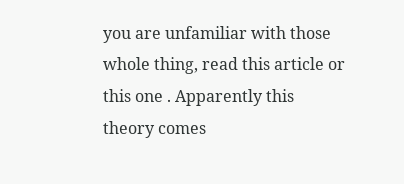you are unfamiliar with those whole thing, read this article or this one . Apparently this theory comes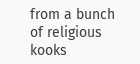from a bunch of religious kooks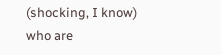(shocking, I know) who are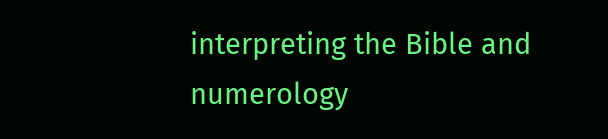interpreting the Bible and numerology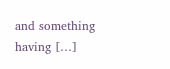and something having […]